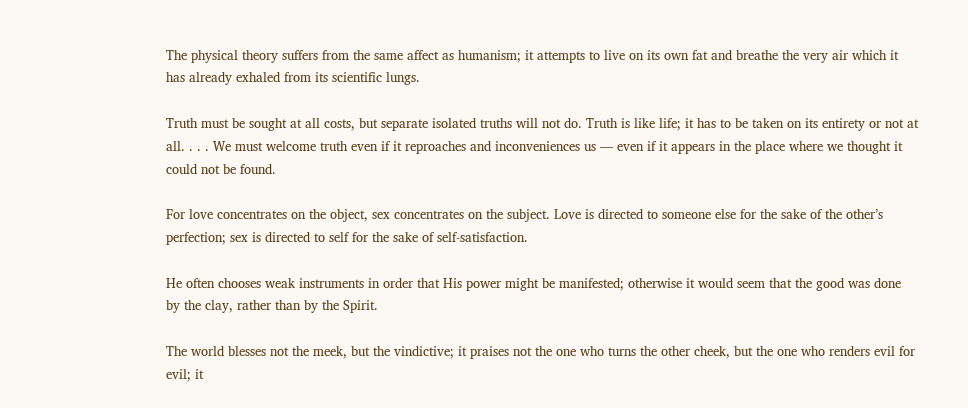The physical theory suffers from the same affect as humanism; it attempts to live on its own fat and breathe the very air which it has already exhaled from its scientific lungs.

Truth must be sought at all costs, but separate isolated truths will not do. Truth is like life; it has to be taken on its entirety or not at all. . . . We must welcome truth even if it reproaches and inconveniences us — even if it appears in the place where we thought it could not be found.

For love concentrates on the object, sex concentrates on the subject. Love is directed to someone else for the sake of the other’s perfection; sex is directed to self for the sake of self-satisfaction.

He often chooses weak instruments in order that His power might be manifested; otherwise it would seem that the good was done by the clay, rather than by the Spirit.

The world blesses not the meek, but the vindictive; it praises not the one who turns the other cheek, but the one who renders evil for evil; it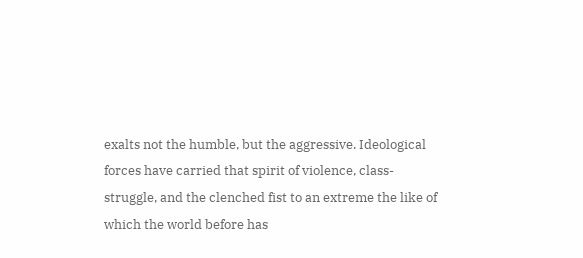exalts not the humble, but the aggressive. Ideological forces have carried that spirit of violence, class-struggle, and the clenched fist to an extreme the like of which the world before has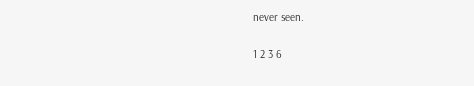never seen.

1 2 3 6